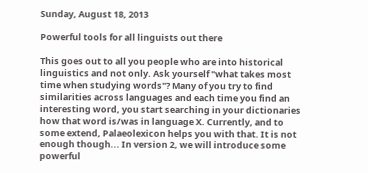Sunday, August 18, 2013

Powerful tools for all linguists out there

This goes out to all you people who are into historical linguistics and not only. Ask yourself "what takes most time when studying words"? Many of you try to find similarities across languages and each time you find an interesting word, you start searching in your dictionaries how that word is/was in language X. Currently, and to some extend, Palaeolexicon helps you with that. It is not enough though... In version 2, we will introduce some powerful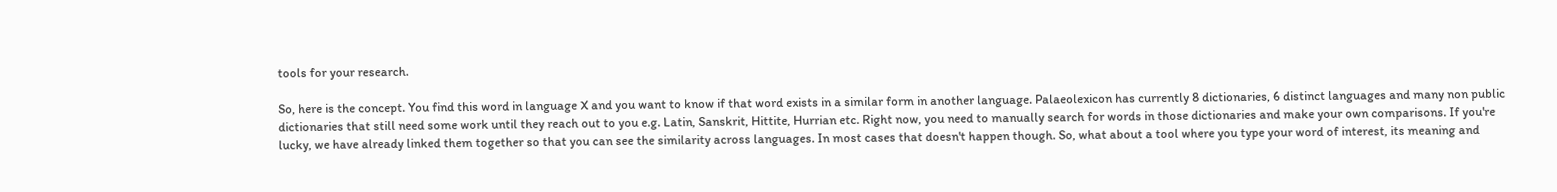tools for your research.

So, here is the concept. You find this word in language X and you want to know if that word exists in a similar form in another language. Palaeolexicon has currently 8 dictionaries, 6 distinct languages and many non public dictionaries that still need some work until they reach out to you e.g. Latin, Sanskrit, Hittite, Hurrian etc. Right now, you need to manually search for words in those dictionaries and make your own comparisons. If you're lucky, we have already linked them together so that you can see the similarity across languages. In most cases that doesn't happen though. So, what about a tool where you type your word of interest, its meaning and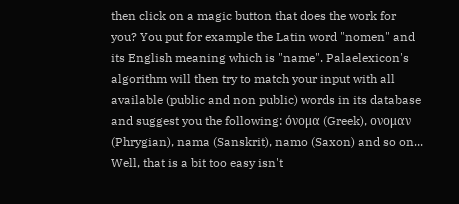then click on a magic button that does the work for you? You put for example the Latin word "nomen" and its English meaning which is "name". Palaelexicon's algorithm will then try to match your input with all available (public and non public) words in its database and suggest you the following: όνομα (Greek), ονομαν (Phrygian), nama (Sanskrit), namo (Saxon) and so on... Well, that is a bit too easy isn't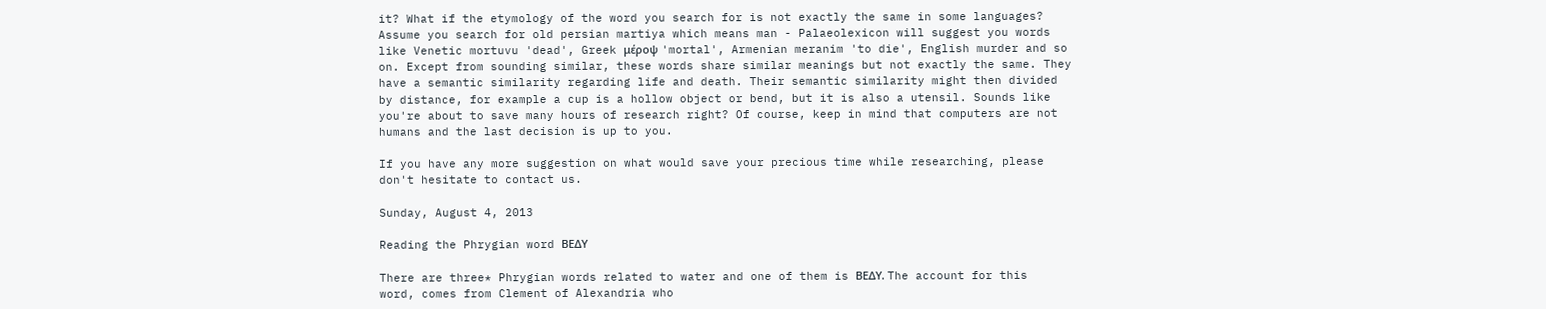it? What if the etymology of the word you search for is not exactly the same in some languages? Assume you search for old persian martiya which means man - Palaeolexicon will suggest you words like Venetic mortuvu 'dead', Greek μέροψ 'mortal', Armenian meranim 'to die', English murder and so on. Except from sounding similar, these words share similar meanings but not exactly the same. They have a semantic similarity regarding life and death. Their semantic similarity might then divided by distance, for example a cup is a hollow object or bend, but it is also a utensil. Sounds like you're about to save many hours of research right? Of course, keep in mind that computers are not humans and the last decision is up to you.

If you have any more suggestion on what would save your precious time while researching, please don't hesitate to contact us.

Sunday, August 4, 2013

Reading the Phrygian word ΒΕΔΥ

There are three* Phrygian words related to water and one of them is ΒΕΔΥ. The account for this word, comes from Clement of Alexandria who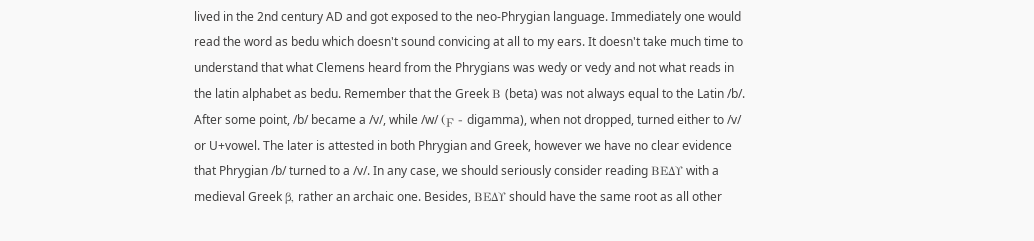lived in the 2nd century AD and got exposed to the neo-Phrygian language. Immediately one would read the word as bedu which doesn't sound convicing at all to my ears. It doesn't take much time to understand that what Clemens heard from the Phrygians was wedy or vedy and not what reads in the latin alphabet as bedu. Remember that the Greek Β (beta) was not always equal to the Latin /b/. After some point, /b/ became a /v/, while /w/ (Ϝ - digamma), when not dropped, turned either to /v/ or U+vowel. The later is attested in both Phrygian and Greek, however we have no clear evidence that Phrygian /b/ turned to a /v/. In any case, we should seriously consider reading ΒΕΔΥ with a medieval Greek β, rather an archaic one. Besides, ΒΕΔΥ should have the same root as all other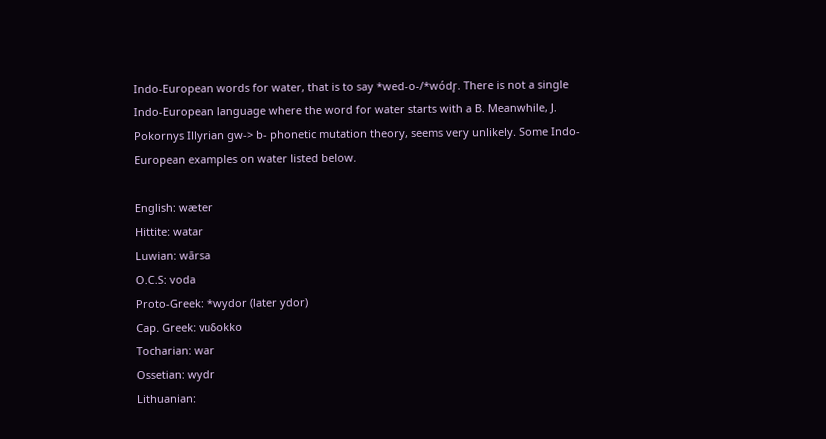Indo-European words for water, that is to say *wed-o-/*wódr̥. There is not a single Indo-European language where the word for water starts with a B. Meanwhile, J. Pokornys Illyrian gw-> b- phonetic mutation theory, seems very unlikely. Some Indo-European examples on water listed below.

English: wæter
Hittite: watar
Luwian: wārsa
O.C.S: voda
Proto-Greek: *wydor (later ydor)
Cap. Greek: vuδokko
Tocharian: war
Ossetian: wydr
Lithuanian: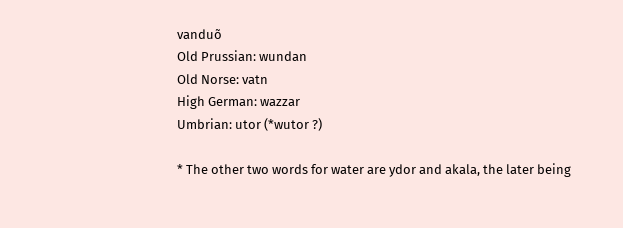vanduõ
Old Prussian: wundan
Old Norse: vatn
High German: wazzar
Umbrian: utor (*wutor ?)

* The other two words for water are ydor and akala, the later being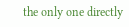the only one directly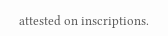attested on inscriptions.